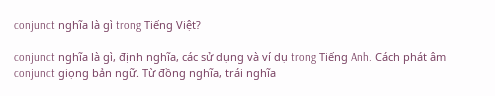conjunct nghĩa là gì trong Tiếng Việt?

conjunct nghĩa là gì, định nghĩa, các sử dụng và ví dụ trong Tiếng Anh. Cách phát âm conjunct giọng bản ngữ. Từ đồng nghĩa, trái nghĩa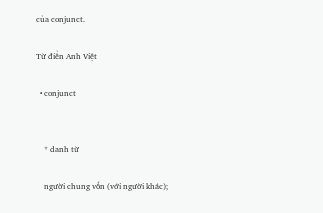của conjunct.

Từ điển Anh Việt

  • conjunct


    * danh từ

    người chung vốn (với người khác);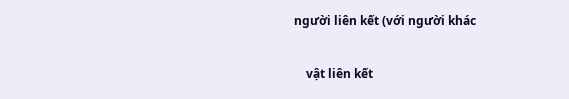người liên kết (với người khác

    vật liên kết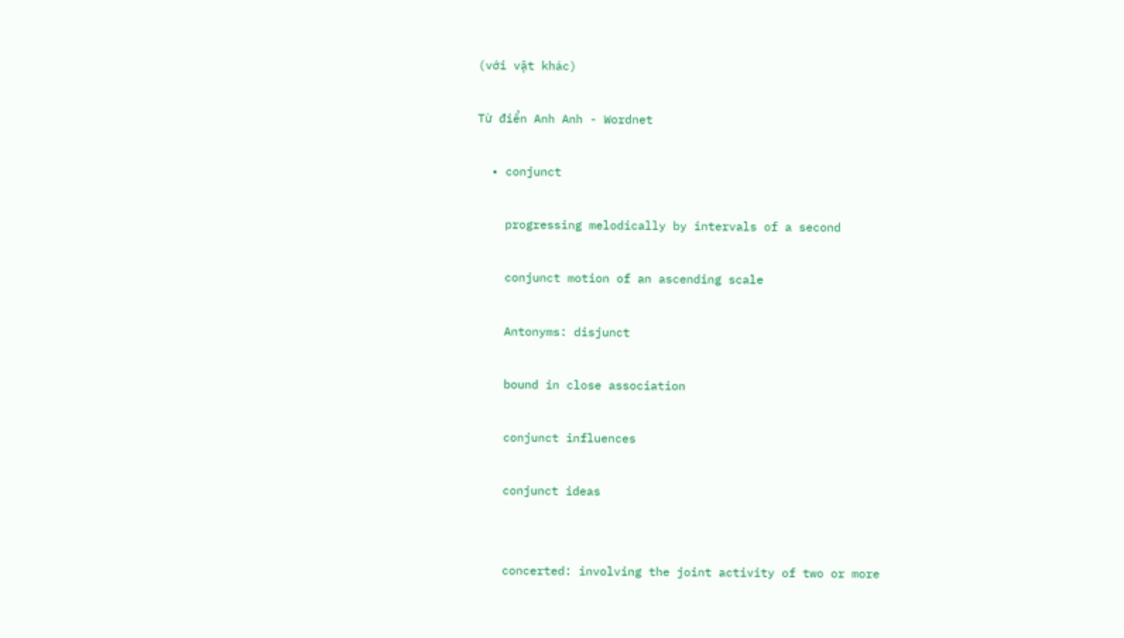(với vật khác)

Từ điển Anh Anh - Wordnet

  • conjunct

    progressing melodically by intervals of a second

    conjunct motion of an ascending scale

    Antonyms: disjunct

    bound in close association

    conjunct influences

    conjunct ideas


    concerted: involving the joint activity of two or more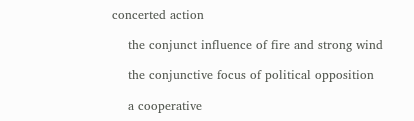concerted action

    the conjunct influence of fire and strong wind

    the conjunctive focus of political opposition

    a cooperative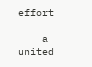effort

    a united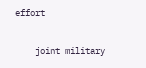effort

    joint military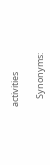activities

    Synonyms: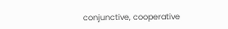conjunctive, cooperative